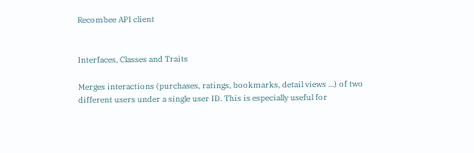Recombee API client


Interfaces, Classes and Traits

Merges interactions (purchases, ratings, bookmarks, detail views ...) of two different users under a single user ID. This is especially useful for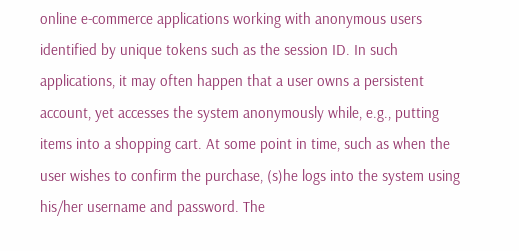online e-commerce applications working with anonymous users identified by unique tokens such as the session ID. In such applications, it may often happen that a user owns a persistent account, yet accesses the system anonymously while, e.g., putting items into a shopping cart. At some point in time, such as when the user wishes to confirm the purchase, (s)he logs into the system using his/her username and password. The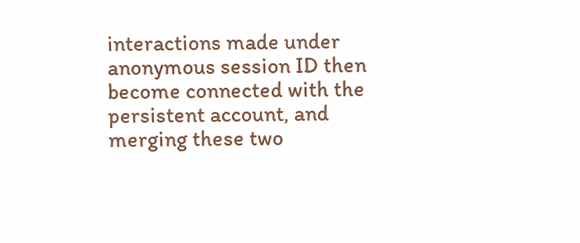interactions made under anonymous session ID then become connected with the persistent account, and merging these two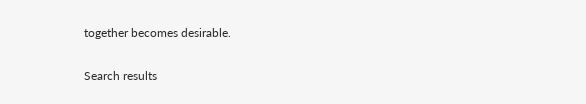together becomes desirable.

Search results